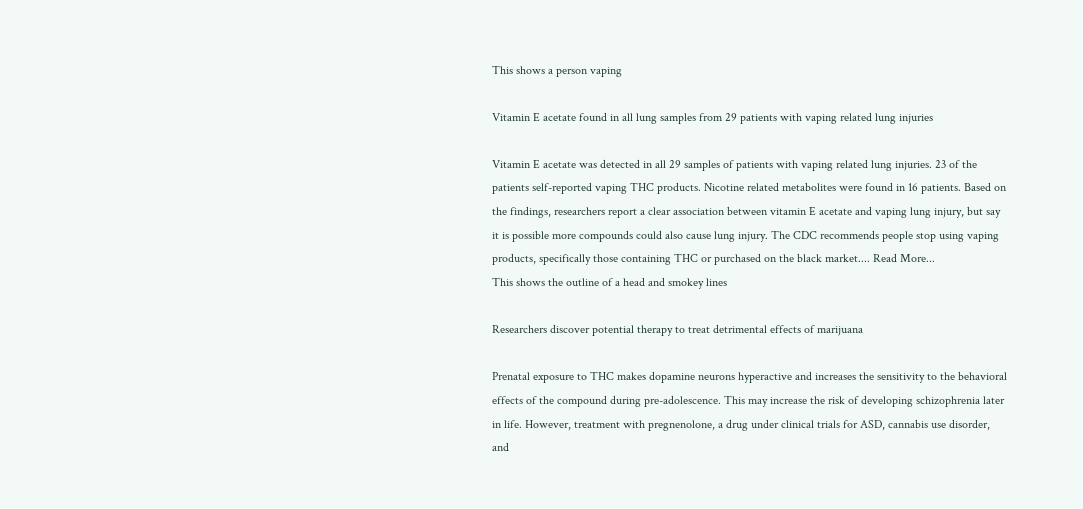This shows a person vaping

Vitamin E acetate found in all lung samples from 29 patients with vaping related lung injuries

Vitamin E acetate was detected in all 29 samples of patients with vaping related lung injuries. 23 of the patients self-reported vaping THC products. Nicotine related metabolites were found in 16 patients. Based on the findings, researchers report a clear association between vitamin E acetate and vaping lung injury, but say it is possible more compounds could also cause lung injury. The CDC recommends people stop using vaping products, specifically those containing THC or purchased on the black market.... Read More...
This shows the outline of a head and smokey lines

Researchers discover potential therapy to treat detrimental effects of marijuana

Prenatal exposure to THC makes dopamine neurons hyperactive and increases the sensitivity to the behavioral effects of the compound during pre-adolescence. This may increase the risk of developing schizophrenia later in life. However, treatment with pregnenolone, a drug under clinical trials for ASD, cannabis use disorder, and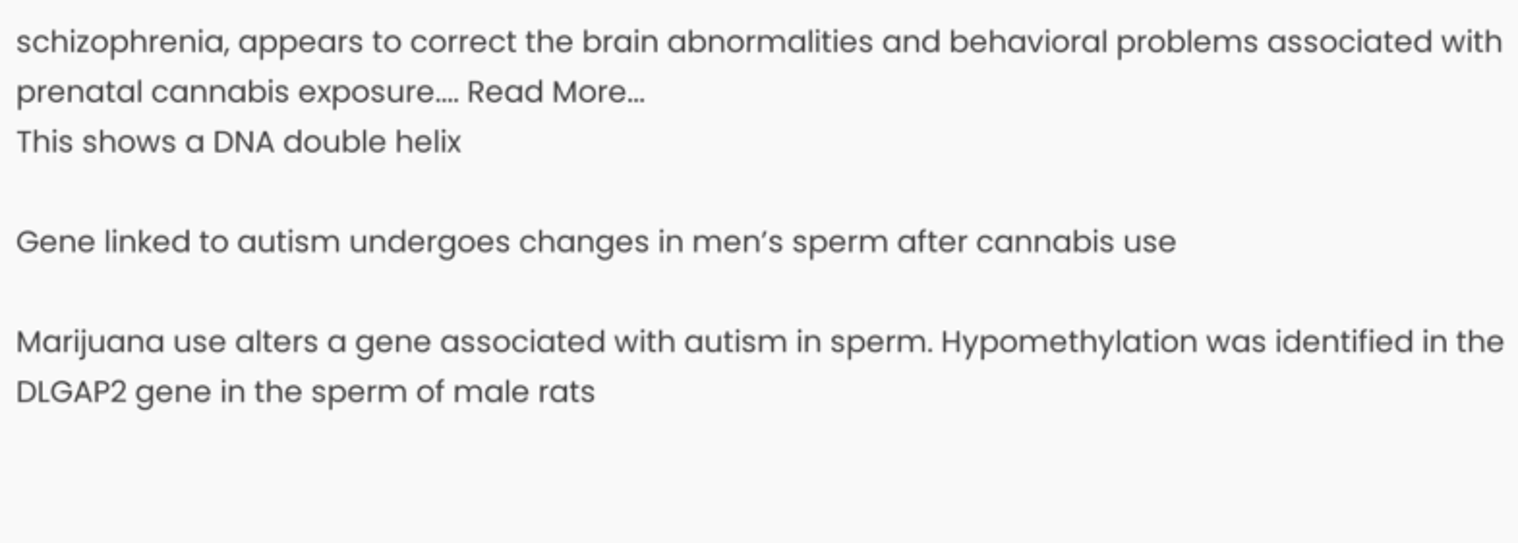schizophrenia, appears to correct the brain abnormalities and behavioral problems associated with prenatal cannabis exposure.... Read More...
This shows a DNA double helix

Gene linked to autism undergoes changes in men’s sperm after cannabis use

Marijuana use alters a gene associated with autism in sperm. Hypomethylation was identified in the DLGAP2 gene in the sperm of male rats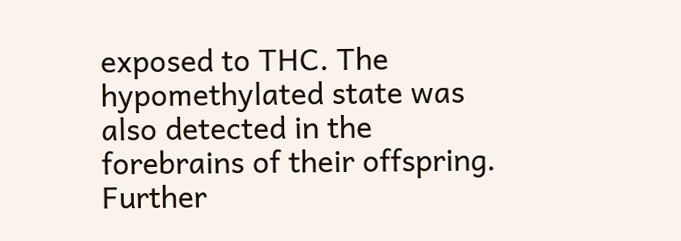exposed to THC. The hypomethylated state was also detected in the forebrains of their offspring. Further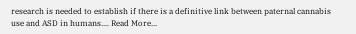research is needed to establish if there is a definitive link between paternal cannabis use and ASD in humans.... Read More...